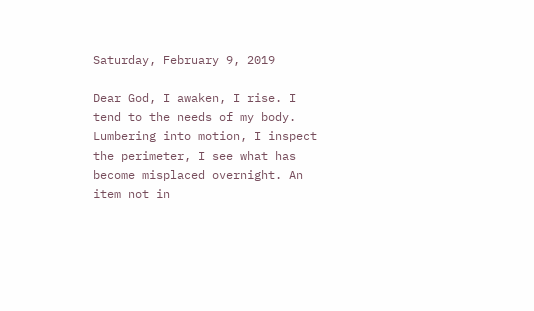Saturday, February 9, 2019

Dear God, I awaken, I rise. I tend to the needs of my body. Lumbering into motion, I inspect the perimeter, I see what has become misplaced overnight. An item not in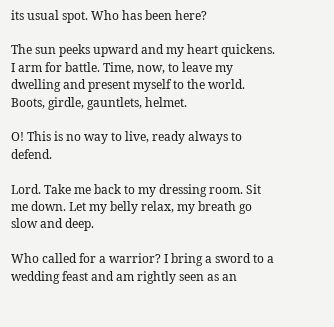its usual spot. Who has been here?

The sun peeks upward and my heart quickens. I arm for battle. Time, now, to leave my dwelling and present myself to the world. Boots, girdle, gauntlets, helmet.

O! This is no way to live, ready always to defend.

Lord. Take me back to my dressing room. Sit me down. Let my belly relax, my breath go slow and deep.

Who called for a warrior? I bring a sword to a wedding feast and am rightly seen as an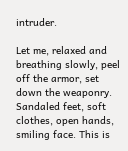intruder.

Let me, relaxed and breathing slowly, peel off the armor, set down the weaponry. Sandaled feet, soft clothes, open hands, smiling face. This is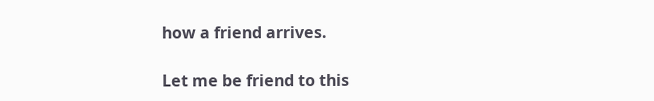how a friend arrives.

Let me be friend to this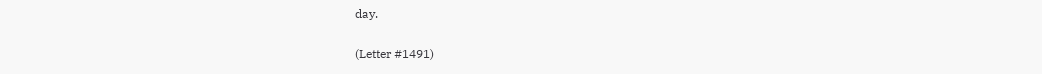day.

(Letter #1491)